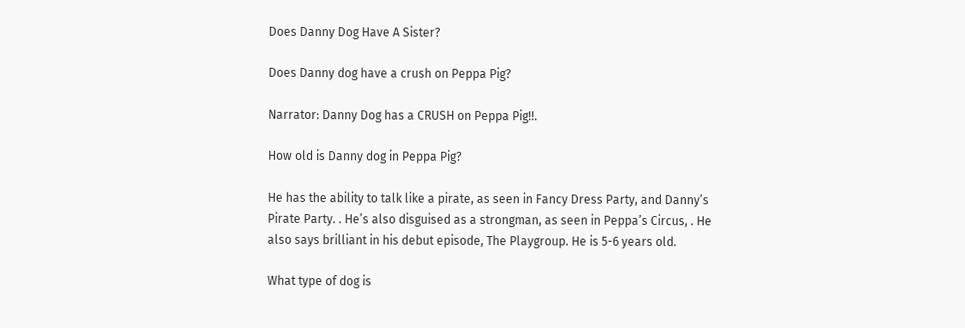Does Danny Dog Have A Sister?

Does Danny dog have a crush on Peppa Pig?

Narrator: Danny Dog has a CRUSH on Peppa Pig!!.

How old is Danny dog in Peppa Pig?

He has the ability to talk like a pirate, as seen in Fancy Dress Party, and Danny’s Pirate Party. . He’s also disguised as a strongman, as seen in Peppa’s Circus, . He also says brilliant in his debut episode, The Playgroup. He is 5-6 years old.

What type of dog is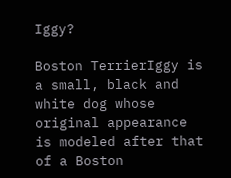Iggy?

Boston TerrierIggy is a small, black and white dog whose original appearance is modeled after that of a Boston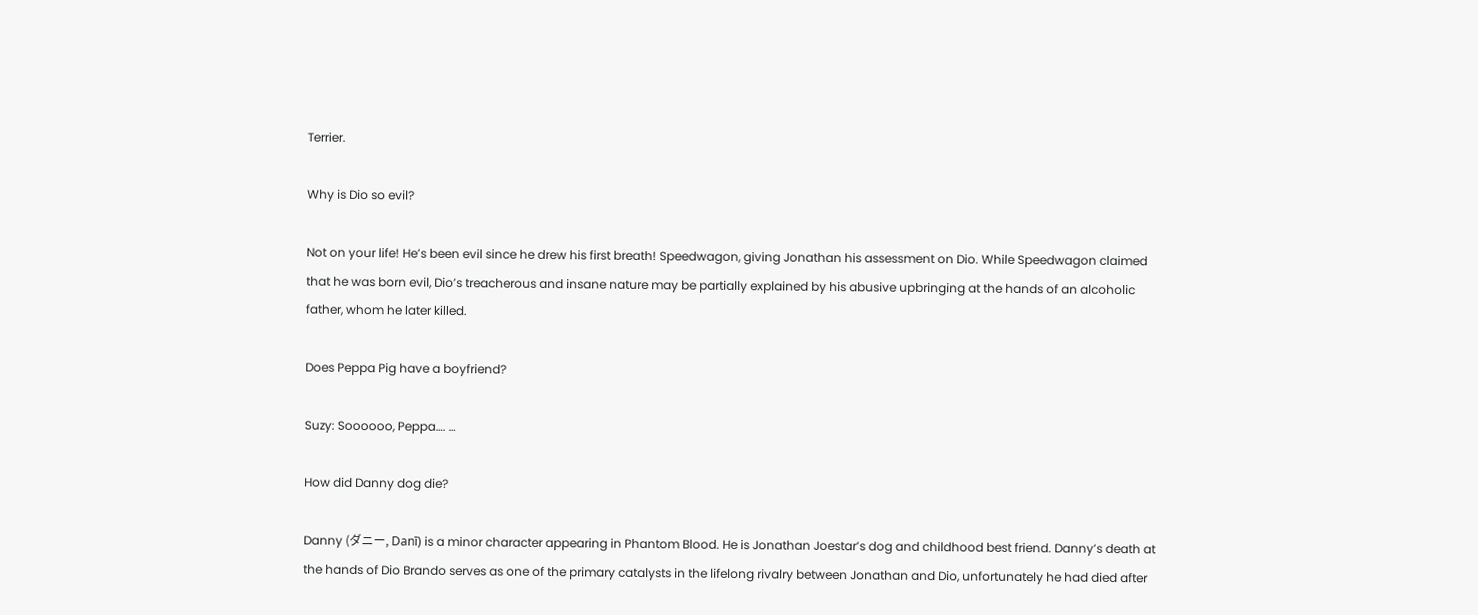Terrier.

Why is Dio so evil?

Not on your life! He’s been evil since he drew his first breath! Speedwagon, giving Jonathan his assessment on Dio. While Speedwagon claimed that he was born evil, Dio’s treacherous and insane nature may be partially explained by his abusive upbringing at the hands of an alcoholic father, whom he later killed.

Does Peppa Pig have a boyfriend?

Suzy: Soooooo, Peppa…. …

How did Danny dog die?

Danny (ダニー, Danī) is a minor character appearing in Phantom Blood. He is Jonathan Joestar’s dog and childhood best friend. Danny’s death at the hands of Dio Brando serves as one of the primary catalysts in the lifelong rivalry between Jonathan and Dio, unfortunately he had died after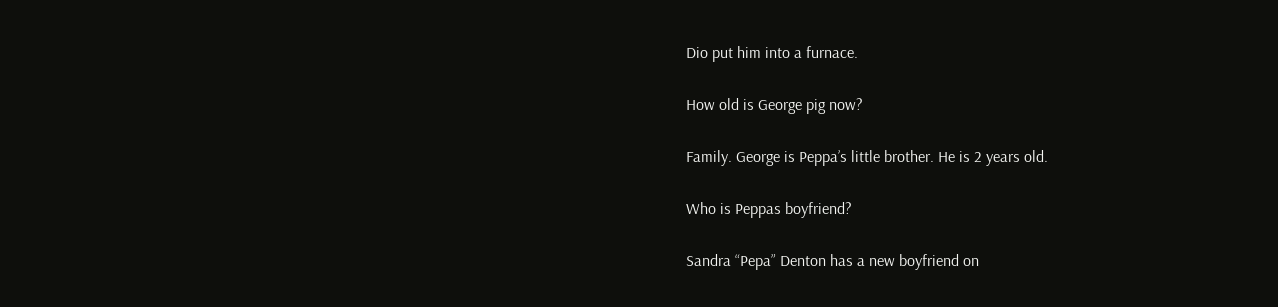Dio put him into a furnace.

How old is George pig now?

Family. George is Peppa’s little brother. He is 2 years old.

Who is Peppas boyfriend?

Sandra “Pepa” Denton has a new boyfriend on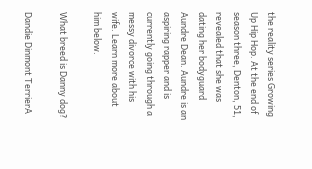the reality series Growing Up Hip Hop. At the end of season three, Denton, 51, revealed that she was dating her bodyguard Aundre Dean. Aundre is an aspiring rapper and is currently going through a messy divorce with his wife. Learn more about him below.

What breed is Danny dog?

Dandie Dinmont TerrierA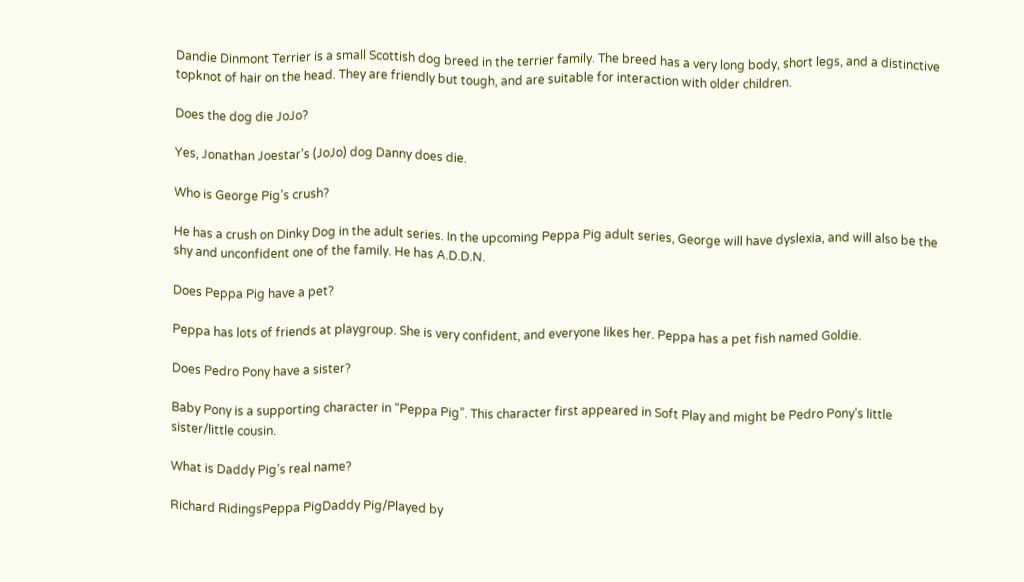Dandie Dinmont Terrier is a small Scottish dog breed in the terrier family. The breed has a very long body, short legs, and a distinctive topknot of hair on the head. They are friendly but tough, and are suitable for interaction with older children.

Does the dog die JoJo?

Yes, Jonathan Joestar’s (JoJo) dog Danny does die.

Who is George Pig’s crush?

He has a crush on Dinky Dog in the adult series. In the upcoming Peppa Pig adult series, George will have dyslexia, and will also be the shy and unconfident one of the family. He has A.D.D.N.

Does Peppa Pig have a pet?

Peppa has lots of friends at playgroup. She is very confident, and everyone likes her. Peppa has a pet fish named Goldie.

Does Pedro Pony have a sister?

Baby Pony is a supporting character in “Peppa Pig”. This character first appeared in Soft Play and might be Pedro Pony’s little sister/little cousin.

What is Daddy Pig’s real name?

Richard RidingsPeppa PigDaddy Pig/Played by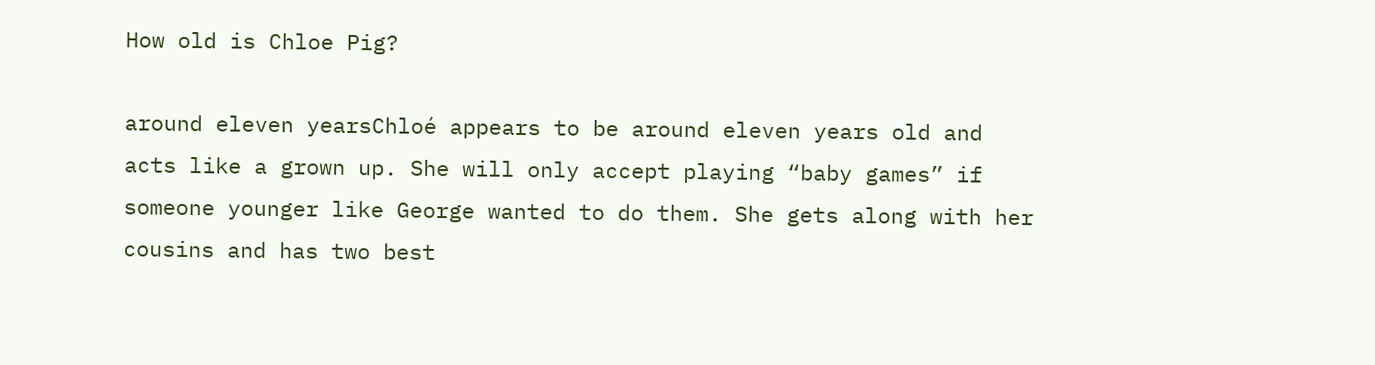How old is Chloe Pig?

around eleven yearsChloé appears to be around eleven years old and acts like a grown up. She will only accept playing “baby games” if someone younger like George wanted to do them. She gets along with her cousins and has two best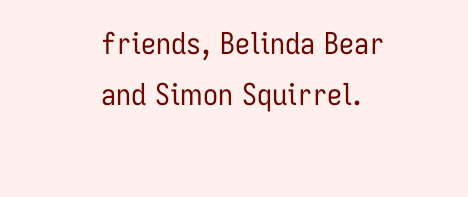friends, Belinda Bear and Simon Squirrel.